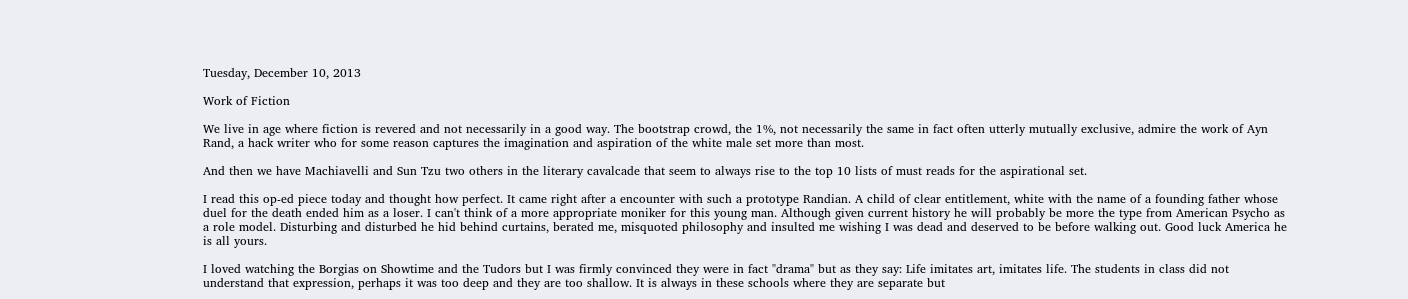Tuesday, December 10, 2013

Work of Fiction

We live in age where fiction is revered and not necessarily in a good way. The bootstrap crowd, the 1%, not necessarily the same in fact often utterly mutually exclusive, admire the work of Ayn Rand, a hack writer who for some reason captures the imagination and aspiration of the white male set more than most.

And then we have Machiavelli and Sun Tzu two others in the literary cavalcade that seem to always rise to the top 10 lists of must reads for the aspirational set.

I read this op-ed piece today and thought how perfect. It came right after a encounter with such a prototype Randian. A child of clear entitlement, white with the name of a founding father whose duel for the death ended him as a loser. I can't think of a more appropriate moniker for this young man. Although given current history he will probably be more the type from American Psycho as a role model. Disturbing and disturbed he hid behind curtains, berated me, misquoted philosophy and insulted me wishing I was dead and deserved to be before walking out. Good luck America he is all yours.

I loved watching the Borgias on Showtime and the Tudors but I was firmly convinced they were in fact "drama" but as they say: Life imitates art, imitates life. The students in class did not understand that expression, perhaps it was too deep and they are too shallow. It is always in these schools where they are separate but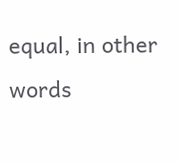equal, in other words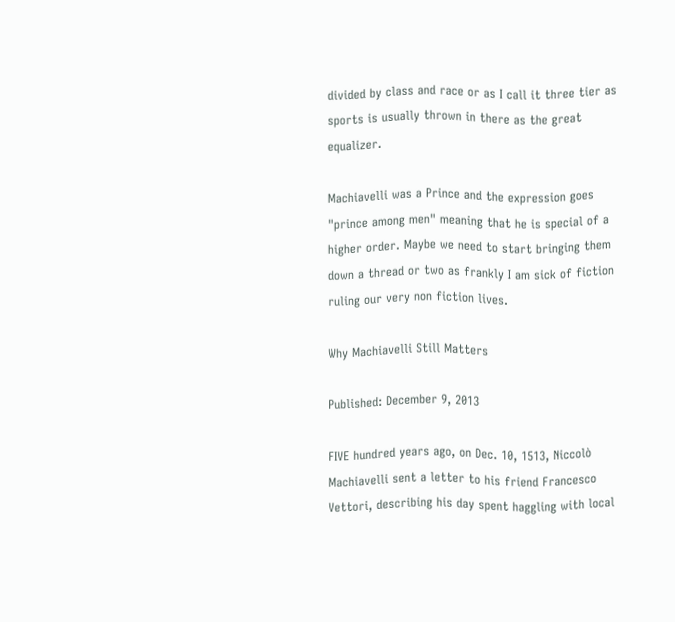divided by class and race or as I call it three tier as sports is usually thrown in there as the great equalizer.

Machiavelli was a Prince and the expression goes "prince among men" meaning that he is special of a higher order. Maybe we need to start bringing them down a thread or two as frankly I am sick of fiction ruling our very non fiction lives.

Why Machiavelli Still Matters

Published: December 9, 2013

FIVE hundred years ago, on Dec. 10, 1513, Niccolò Machiavelli sent a letter to his friend Francesco Vettori, describing his day spent haggling with local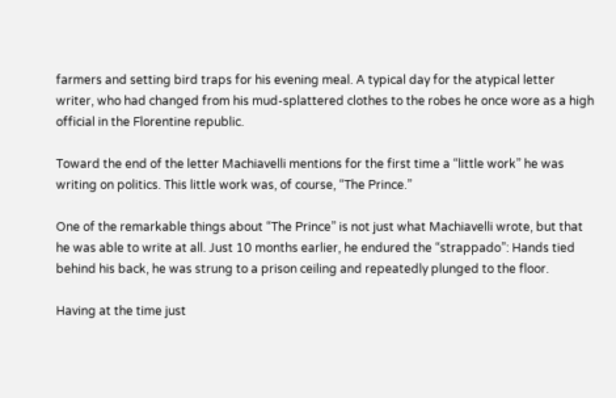farmers and setting bird traps for his evening meal. A typical day for the atypical letter writer, who had changed from his mud-splattered clothes to the robes he once wore as a high official in the Florentine republic.

Toward the end of the letter Machiavelli mentions for the first time a “little work” he was writing on politics. This little work was, of course, “The Prince.”

One of the remarkable things about “The Prince” is not just what Machiavelli wrote, but that he was able to write at all. Just 10 months earlier, he endured the “strappado”: Hands tied behind his back, he was strung to a prison ceiling and repeatedly plunged to the floor.

Having at the time just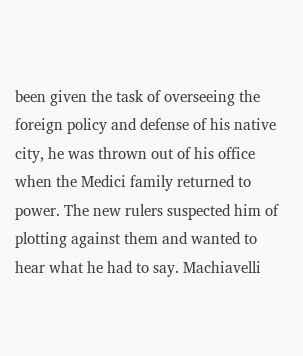been given the task of overseeing the foreign policy and defense of his native city, he was thrown out of his office when the Medici family returned to power. The new rulers suspected him of plotting against them and wanted to hear what he had to say. Machiavelli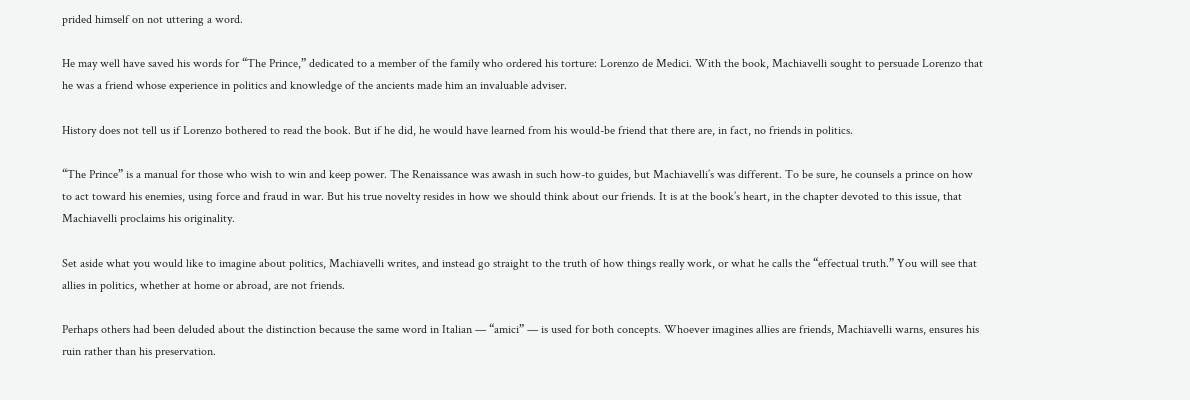prided himself on not uttering a word.

He may well have saved his words for “The Prince,” dedicated to a member of the family who ordered his torture: Lorenzo de Medici. With the book, Machiavelli sought to persuade Lorenzo that he was a friend whose experience in politics and knowledge of the ancients made him an invaluable adviser.

History does not tell us if Lorenzo bothered to read the book. But if he did, he would have learned from his would-be friend that there are, in fact, no friends in politics.

“The Prince” is a manual for those who wish to win and keep power. The Renaissance was awash in such how-to guides, but Machiavelli’s was different. To be sure, he counsels a prince on how to act toward his enemies, using force and fraud in war. But his true novelty resides in how we should think about our friends. It is at the book’s heart, in the chapter devoted to this issue, that Machiavelli proclaims his originality.

Set aside what you would like to imagine about politics, Machiavelli writes, and instead go straight to the truth of how things really work, or what he calls the “effectual truth.” You will see that allies in politics, whether at home or abroad, are not friends.

Perhaps others had been deluded about the distinction because the same word in Italian — “amici” — is used for both concepts. Whoever imagines allies are friends, Machiavelli warns, ensures his ruin rather than his preservation.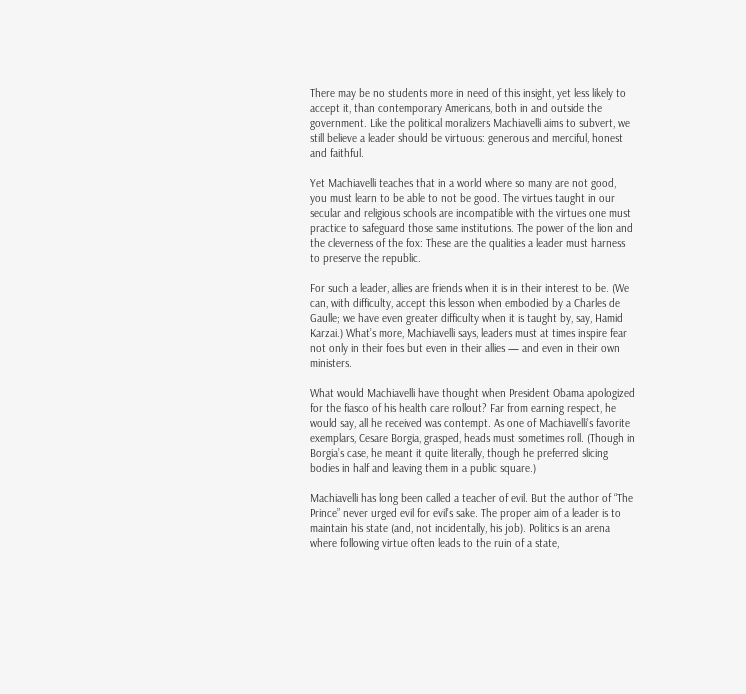There may be no students more in need of this insight, yet less likely to accept it, than contemporary Americans, both in and outside the government. Like the political moralizers Machiavelli aims to subvert, we still believe a leader should be virtuous: generous and merciful, honest and faithful.

Yet Machiavelli teaches that in a world where so many are not good, you must learn to be able to not be good. The virtues taught in our secular and religious schools are incompatible with the virtues one must practice to safeguard those same institutions. The power of the lion and the cleverness of the fox: These are the qualities a leader must harness to preserve the republic.

For such a leader, allies are friends when it is in their interest to be. (We can, with difficulty, accept this lesson when embodied by a Charles de Gaulle; we have even greater difficulty when it is taught by, say, Hamid Karzai.) What’s more, Machiavelli says, leaders must at times inspire fear not only in their foes but even in their allies — and even in their own ministers.

What would Machiavelli have thought when President Obama apologized for the fiasco of his health care rollout? Far from earning respect, he would say, all he received was contempt. As one of Machiavelli’s favorite exemplars, Cesare Borgia, grasped, heads must sometimes roll. (Though in Borgia’s case, he meant it quite literally, though he preferred slicing bodies in half and leaving them in a public square.)

Machiavelli has long been called a teacher of evil. But the author of “The Prince” never urged evil for evil’s sake. The proper aim of a leader is to maintain his state (and, not incidentally, his job). Politics is an arena where following virtue often leads to the ruin of a state,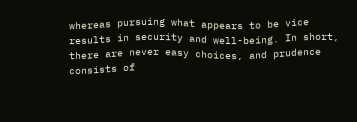whereas pursuing what appears to be vice results in security and well-being. In short, there are never easy choices, and prudence consists of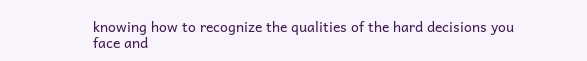knowing how to recognize the qualities of the hard decisions you face and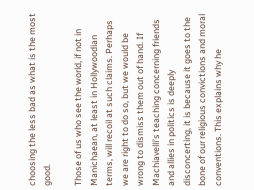choosing the less bad as what is the most good.

Those of us who see the world, if not in Manichaean, at least in Hollywoodian terms, will recoil at such claims. Perhaps we are right to do so, but we would be wrong to dismiss them out of hand. If Machiavelli’s teaching concerning friends and allies in politics is deeply disconcerting, it is because it goes to the bone of our religious convictions and moral conventions. This explains why he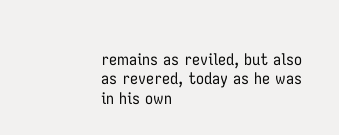remains as reviled, but also as revered, today as he was in his own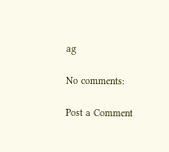ag

No comments:

Post a Comment